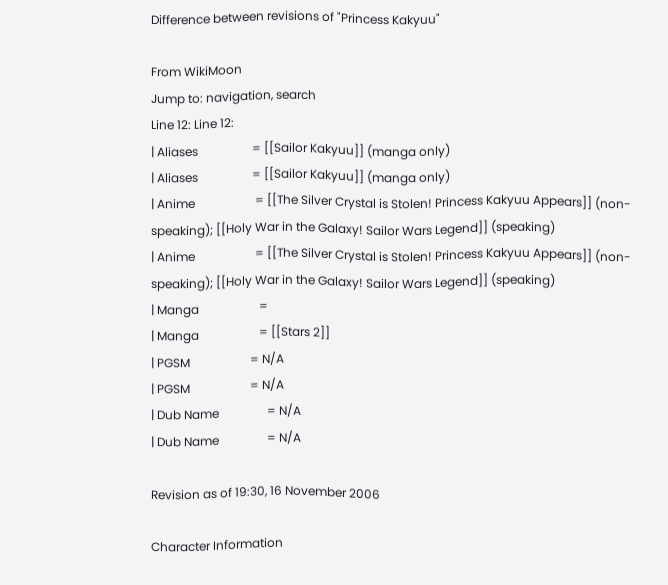Difference between revisions of "Princess Kakyuu"

From WikiMoon
Jump to: navigation, search
Line 12: Line 12:
| Aliases                  = [[Sailor Kakyuu]] (manga only)
| Aliases                  = [[Sailor Kakyuu]] (manga only)
| Anime                    = [[The Silver Crystal is Stolen! Princess Kakyuu Appears]] (non-speaking); [[Holy War in the Galaxy! Sailor Wars Legend]] (speaking)
| Anime                    = [[The Silver Crystal is Stolen! Princess Kakyuu Appears]] (non-speaking); [[Holy War in the Galaxy! Sailor Wars Legend]] (speaking)
| Manga                    =
| Manga                    = [[Stars 2]]
| PGSM                    = N/A
| PGSM                    = N/A
| Dub Name                = N/A
| Dub Name                = N/A

Revision as of 19:30, 16 November 2006

Character Information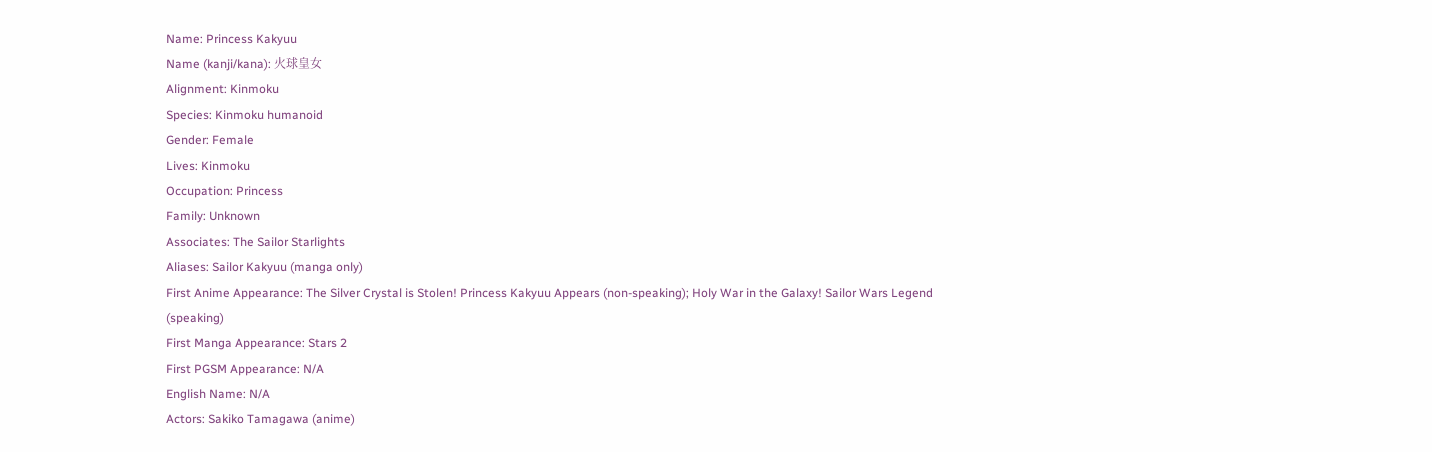Name: Princess Kakyuu
Name (kanji/kana): 火球皇女
Alignment: Kinmoku
Species: Kinmoku humanoid
Gender: Female
Lives: Kinmoku
Occupation: Princess
Family: Unknown
Associates: The Sailor Starlights
Aliases: Sailor Kakyuu (manga only)
First Anime Appearance: The Silver Crystal is Stolen! Princess Kakyuu Appears (non-speaking); Holy War in the Galaxy! Sailor Wars Legend (speaking)
First Manga Appearance: Stars 2
First PGSM Appearance: N/A
English Name: N/A
Actors: Sakiko Tamagawa (anime)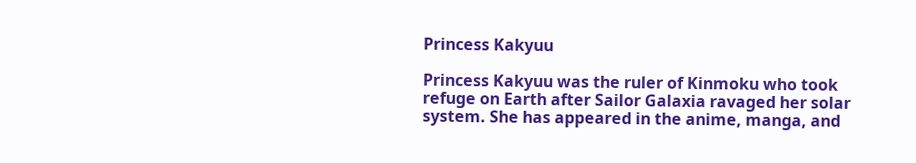Princess Kakyuu

Princess Kakyuu was the ruler of Kinmoku who took refuge on Earth after Sailor Galaxia ravaged her solar system. She has appeared in the anime, manga, and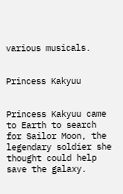various musicals.


Princess Kakyuu


Princess Kakyuu came to Earth to search for Sailor Moon, the legendary soldier she thought could help save the galaxy.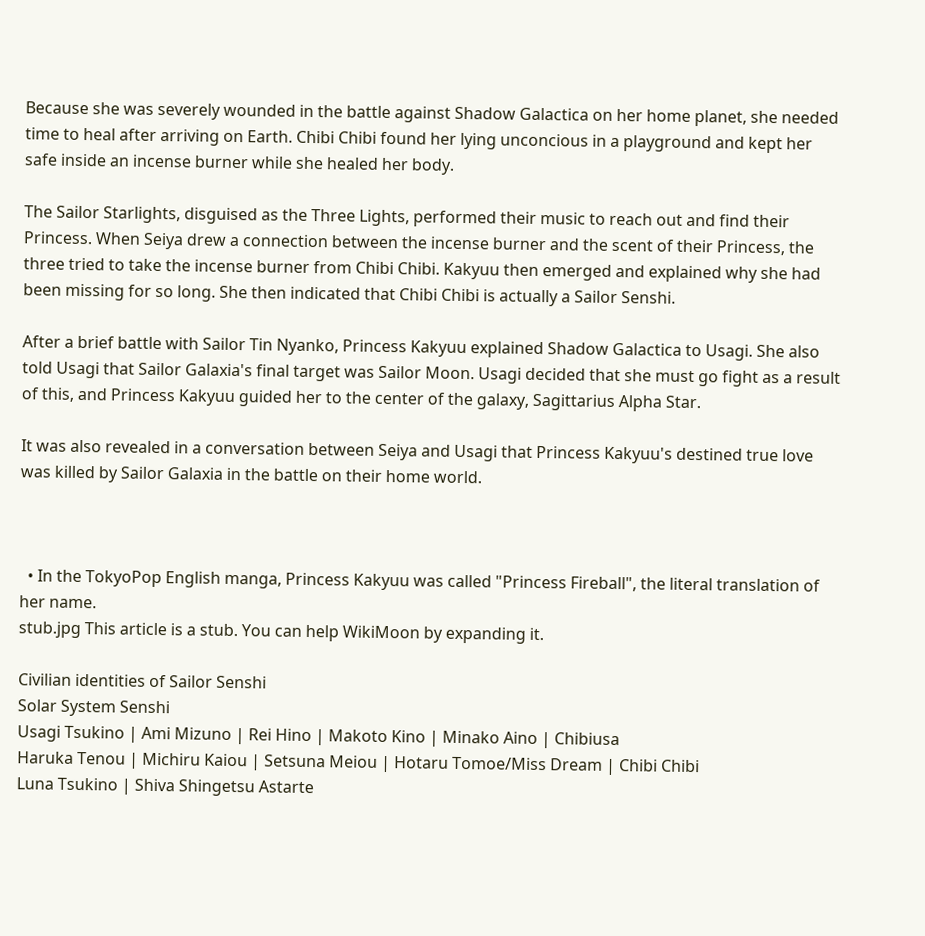Because she was severely wounded in the battle against Shadow Galactica on her home planet, she needed time to heal after arriving on Earth. Chibi Chibi found her lying unconcious in a playground and kept her safe inside an incense burner while she healed her body.

The Sailor Starlights, disguised as the Three Lights, performed their music to reach out and find their Princess. When Seiya drew a connection between the incense burner and the scent of their Princess, the three tried to take the incense burner from Chibi Chibi. Kakyuu then emerged and explained why she had been missing for so long. She then indicated that Chibi Chibi is actually a Sailor Senshi.

After a brief battle with Sailor Tin Nyanko, Princess Kakyuu explained Shadow Galactica to Usagi. She also told Usagi that Sailor Galaxia's final target was Sailor Moon. Usagi decided that she must go fight as a result of this, and Princess Kakyuu guided her to the center of the galaxy, Sagittarius Alpha Star.

It was also revealed in a conversation between Seiya and Usagi that Princess Kakyuu's destined true love was killed by Sailor Galaxia in the battle on their home world.



  • In the TokyoPop English manga, Princess Kakyuu was called "Princess Fireball", the literal translation of her name.
stub.jpg This article is a stub. You can help WikiMoon by expanding it.

Civilian identities of Sailor Senshi
Solar System Senshi
Usagi Tsukino | Ami Mizuno | Rei Hino | Makoto Kino | Minako Aino | Chibiusa
Haruka Tenou | Michiru Kaiou | Setsuna Meiou | Hotaru Tomoe/Miss Dream | Chibi Chibi
Luna Tsukino | Shiva Shingetsu Astarte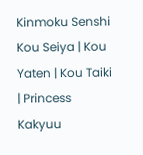Kinmoku Senshi
Kou Seiya | Kou Yaten | Kou Taiki | Princess Kakyuu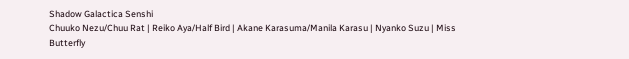Shadow Galactica Senshi
Chuuko Nezu/Chuu Rat | Reiko Aya/Half Bird | Akane Karasuma/Manila Karasu | Nyanko Suzu | Miss Butterfly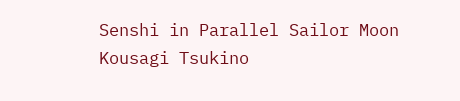Senshi in Parallel Sailor Moon
Kousagi Tsukino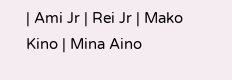| Ami Jr | Rei Jr | Mako Kino | Mina Aino